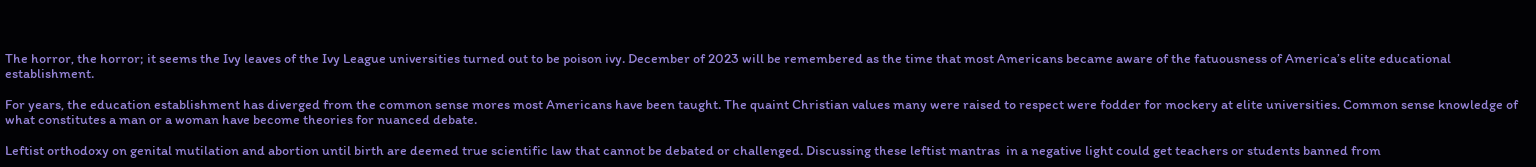The horror, the horror; it seems the Ivy leaves of the Ivy League universities turned out to be poison ivy. December of 2023 will be remembered as the time that most Americans became aware of the fatuousness of America’s elite educational establishment.

For years, the education establishment has diverged from the common sense mores most Americans have been taught. The quaint Christian values many were raised to respect were fodder for mockery at elite universities. Common sense knowledge of what constitutes a man or a woman have become theories for nuanced debate.

Leftist orthodoxy on genital mutilation and abortion until birth are deemed true scientific law that cannot be debated or challenged. Discussing these leftist mantras  in a negative light could get teachers or students banned from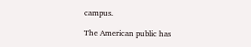campus.

The American public has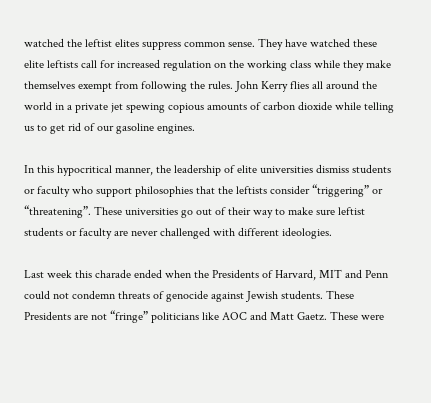watched the leftist elites suppress common sense. They have watched these elite leftists call for increased regulation on the working class while they make themselves exempt from following the rules. John Kerry flies all around the world in a private jet spewing copious amounts of carbon dioxide while telling us to get rid of our gasoline engines.

In this hypocritical manner, the leadership of elite universities dismiss students or faculty who support philosophies that the leftists consider “triggering” or “threatening”. These universities go out of their way to make sure leftist students or faculty are never challenged with different ideologies.

Last week this charade ended when the Presidents of Harvard, MIT and Penn could not condemn threats of genocide against Jewish students. These Presidents are not “fringe” politicians like AOC and Matt Gaetz. These were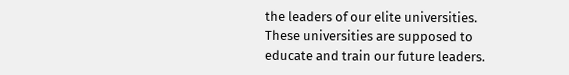the leaders of our elite universities. These universities are supposed to educate and train our future leaders.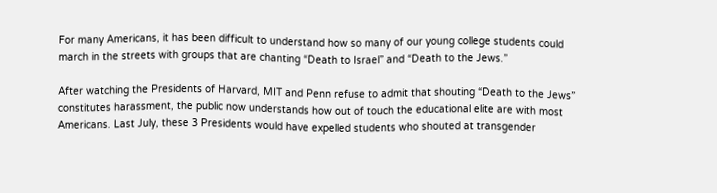For many Americans, it has been difficult to understand how so many of our young college students could march in the streets with groups that are chanting “Death to Israel” and “Death to the Jews.”

After watching the Presidents of Harvard, MIT and Penn refuse to admit that shouting “Death to the Jews” constitutes harassment, the public now understands how out of touch the educational elite are with most Americans. Last July, these 3 Presidents would have expelled students who shouted at transgender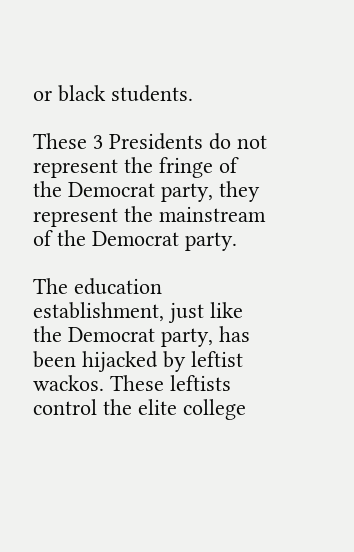or black students.

These 3 Presidents do not represent the fringe of the Democrat party, they represent the mainstream of the Democrat party.

The education establishment, just like the Democrat party, has been hijacked by leftist wackos. These leftists control the elite college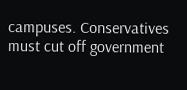campuses. Conservatives must cut off government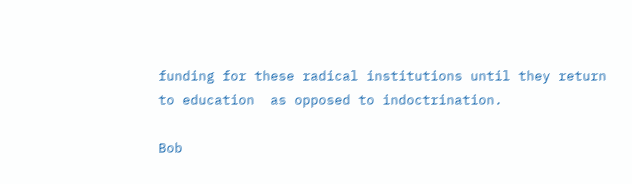funding for these radical institutions until they return to education  as opposed to indoctrination.

Bob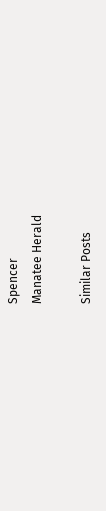Spencer
Manatee Herald

Similar Posts